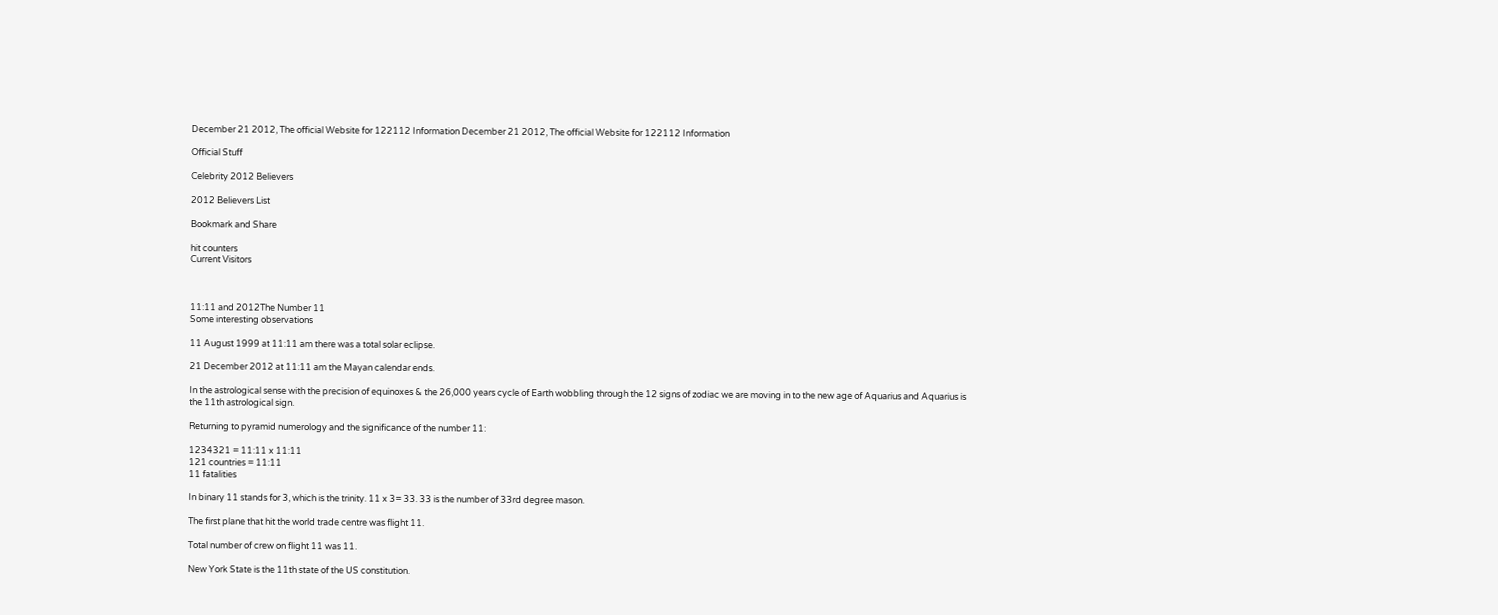December 21 2012, The official Website for 122112 Information December 21 2012, The official Website for 122112 Information

Official Stuff

Celebrity 2012 Believers

2012 Believers List

Bookmark and Share

hit counters
Current Visitors



11:11 and 2012The Number 11
Some interesting observations

11 August 1999 at 11:11 am there was a total solar eclipse.

21 December 2012 at 11:11 am the Mayan calendar ends.

In the astrological sense with the precision of equinoxes & the 26,000 years cycle of Earth wobbling through the 12 signs of zodiac we are moving in to the new age of Aquarius and Aquarius is the 11th astrological sign.

Returning to pyramid numerology and the significance of the number 11:

1234321 = 11:11 x 11:11
121 countries = 11:11
11 fatalities

In binary 11 stands for 3, which is the trinity. 11 x 3= 33. 33 is the number of 33rd degree mason.

The first plane that hit the world trade centre was flight 11.

Total number of crew on flight 11 was 11.

New York State is the 11th state of the US constitution.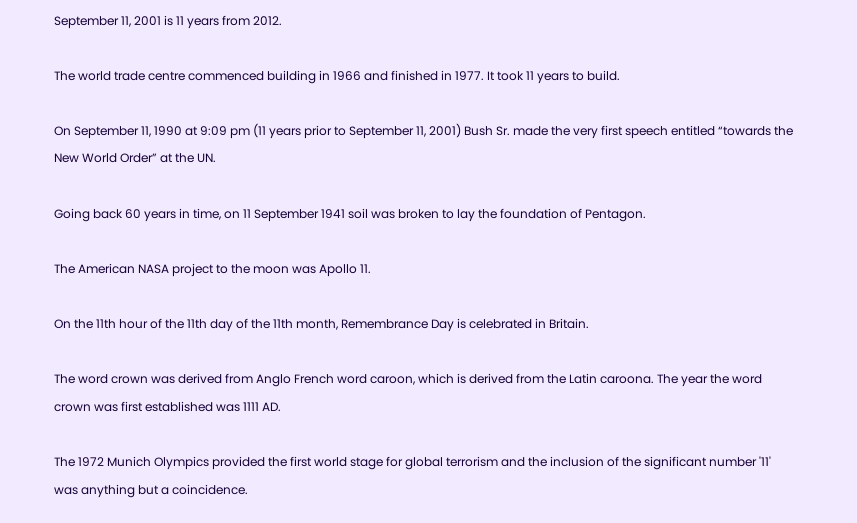September 11, 2001 is 11 years from 2012.

The world trade centre commenced building in 1966 and finished in 1977. It took 11 years to build.

On September 11, 1990 at 9:09 pm (11 years prior to September 11, 2001) Bush Sr. made the very first speech entitled “towards the New World Order” at the UN.

Going back 60 years in time, on 11 September 1941 soil was broken to lay the foundation of Pentagon.

The American NASA project to the moon was Apollo 11.

On the 11th hour of the 11th day of the 11th month, Remembrance Day is celebrated in Britain.

The word crown was derived from Anglo French word caroon, which is derived from the Latin caroona. The year the word crown was first established was 1111 AD.

The 1972 Munich Olympics provided the first world stage for global terrorism and the inclusion of the significant number '11' was anything but a coincidence.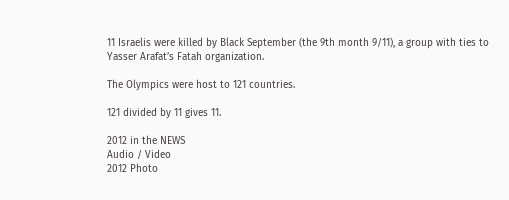11 Israelis were killed by Black September (the 9th month 9/11), a group with ties to Yasser Arafat’s Fatah organization.

The Olympics were host to 121 countries.

121 divided by 11 gives 11.

2012 in the NEWS
Audio / Video
2012 Photo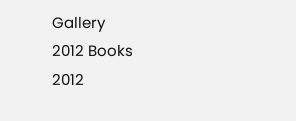Gallery
2012 Books
2012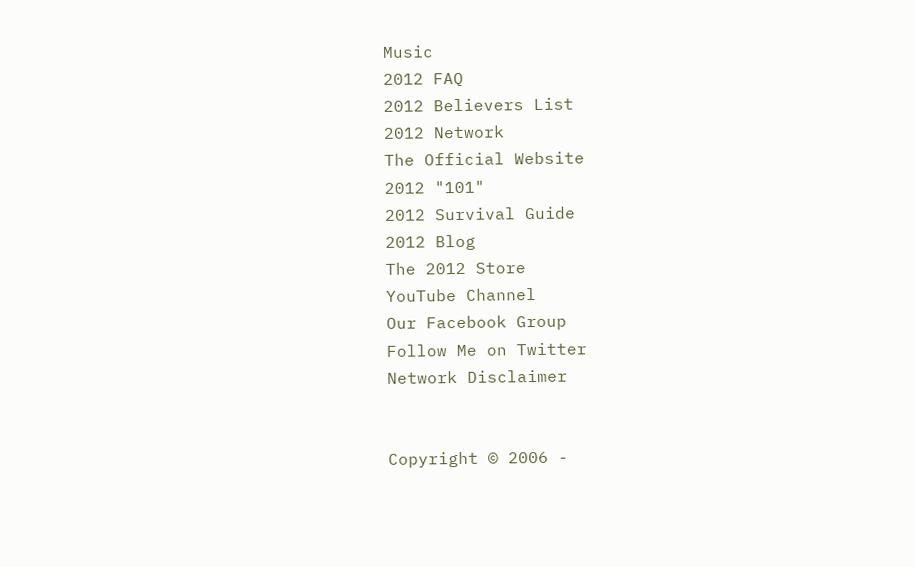Music
2012 FAQ
2012 Believers List
2012 Network
The Official Website
2012 "101"
2012 Survival Guide
2012 Blog
The 2012 Store
YouTube Channel
Our Facebook Group
Follow Me on Twitter
Network Disclaimer


Copyright © 2006 -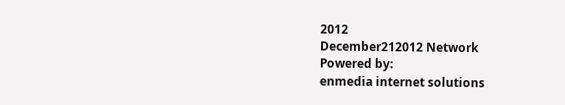2012
December212012 Network
Powered by:
enmedia internet solutions